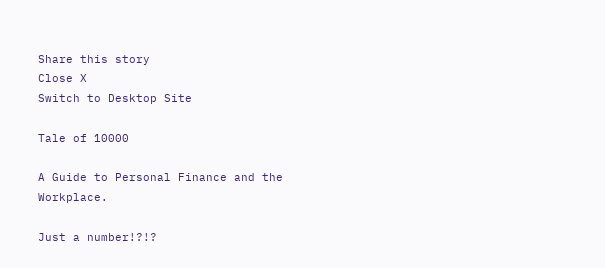Share this story
Close X
Switch to Desktop Site

Tale of 10000

A Guide to Personal Finance and the Workplace.

Just a number!?!?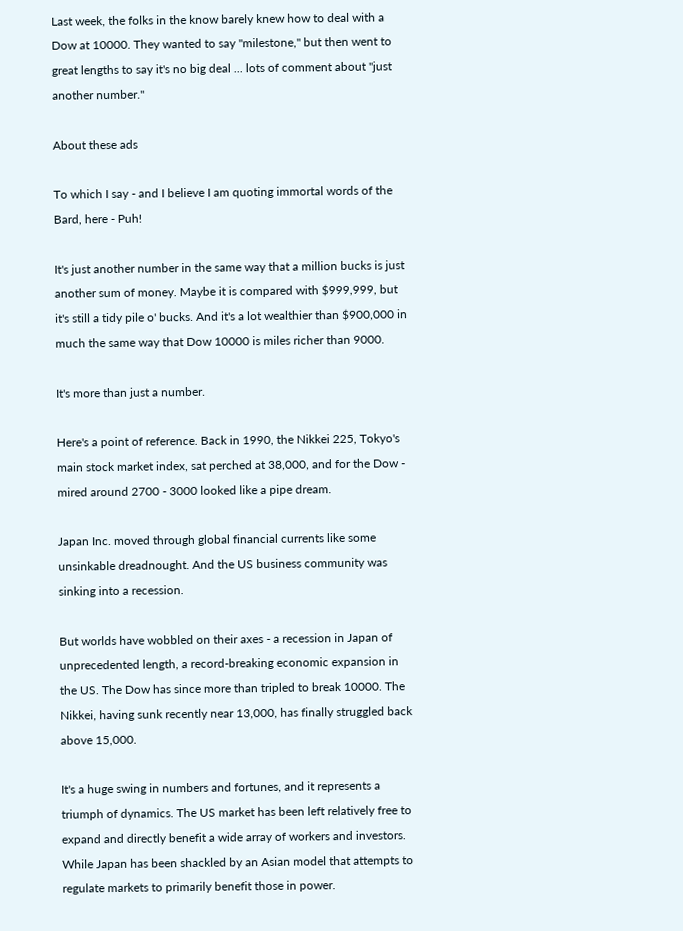Last week, the folks in the know barely knew how to deal with a Dow at 10000. They wanted to say "milestone," but then went to great lengths to say it's no big deal ... lots of comment about "just another number."

About these ads

To which I say - and I believe I am quoting immortal words of the Bard, here - Puh!

It's just another number in the same way that a million bucks is just another sum of money. Maybe it is compared with $999,999, but it's still a tidy pile o' bucks. And it's a lot wealthier than $900,000 in much the same way that Dow 10000 is miles richer than 9000.

It's more than just a number.

Here's a point of reference. Back in 1990, the Nikkei 225, Tokyo's main stock market index, sat perched at 38,000, and for the Dow - mired around 2700 - 3000 looked like a pipe dream.

Japan Inc. moved through global financial currents like some unsinkable dreadnought. And the US business community was sinking into a recession.

But worlds have wobbled on their axes - a recession in Japan of unprecedented length, a record-breaking economic expansion in the US. The Dow has since more than tripled to break 10000. The Nikkei, having sunk recently near 13,000, has finally struggled back above 15,000.

It's a huge swing in numbers and fortunes, and it represents a triumph of dynamics. The US market has been left relatively free to expand and directly benefit a wide array of workers and investors. While Japan has been shackled by an Asian model that attempts to regulate markets to primarily benefit those in power.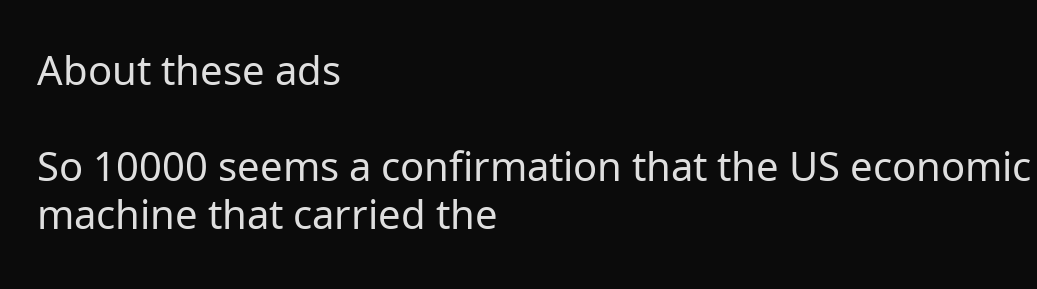About these ads

So 10000 seems a confirmation that the US economic machine that carried the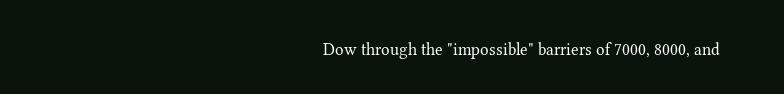Dow through the "impossible" barriers of 7000, 8000, and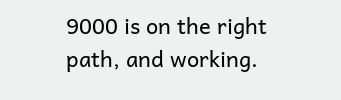9000 is on the right path, and working.